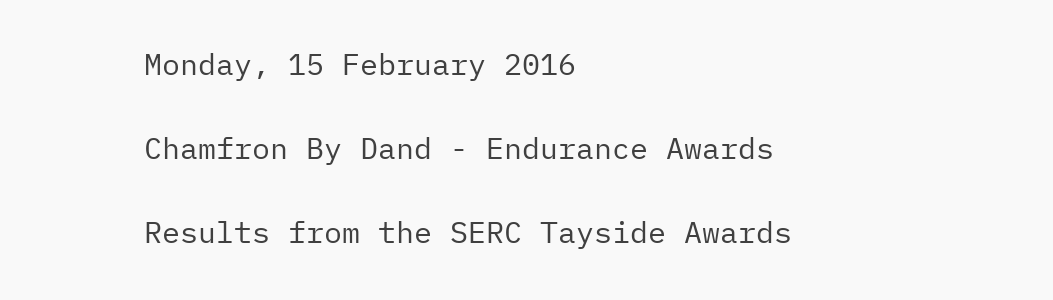Monday, 15 February 2016

Chamfron By Dand - Endurance Awards

Results from the SERC Tayside Awards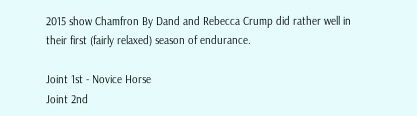2015 show Chamfron By Dand and Rebecca Crump did rather well in their first (fairly relaxed) season of endurance.

Joint 1st - Novice Horse
Joint 2nd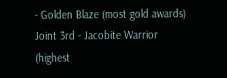- Golden Blaze (most gold awards)
Joint 3rd - Jacobite Warrior (highest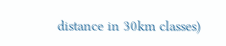distance in 30km classes)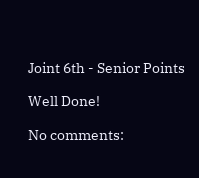Joint 6th - Senior Points

Well Done!

No comments: